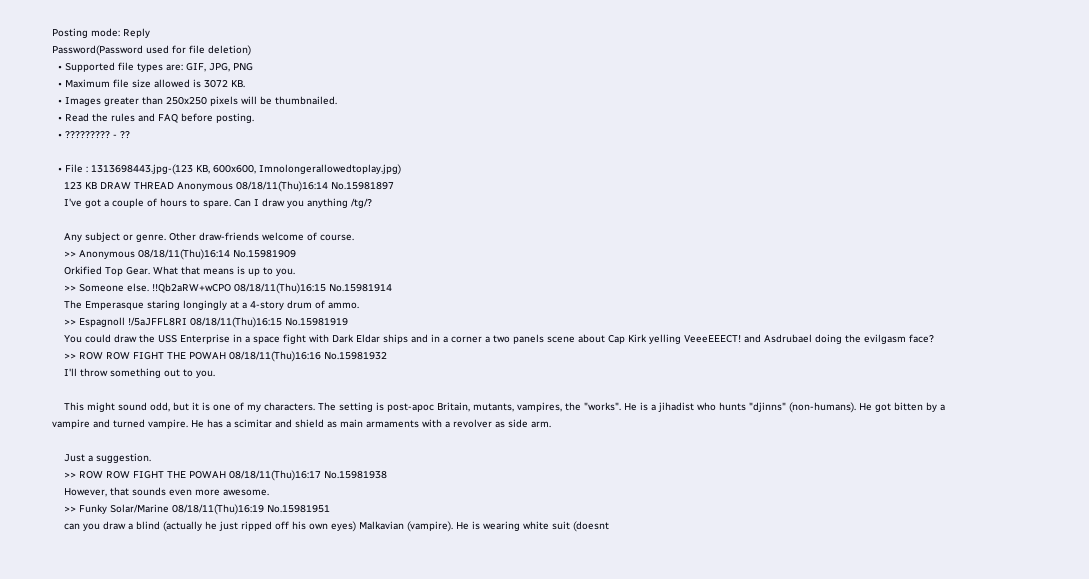Posting mode: Reply
Password(Password used for file deletion)
  • Supported file types are: GIF, JPG, PNG
  • Maximum file size allowed is 3072 KB.
  • Images greater than 250x250 pixels will be thumbnailed.
  • Read the rules and FAQ before posting.
  • ????????? - ??

  • File : 1313698443.jpg-(123 KB, 600x600, Imnolongerallowedtoplay.jpg)
    123 KB DRAW THREAD Anonymous 08/18/11(Thu)16:14 No.15981897
    I've got a couple of hours to spare. Can I draw you anything /tg/?

    Any subject or genre. Other draw-friends welcome of course.
    >> Anonymous 08/18/11(Thu)16:14 No.15981909
    Orkified Top Gear. What that means is up to you.
    >> Someone else. !!Qb2aRW+wCPO 08/18/11(Thu)16:15 No.15981914
    The Emperasque staring longingly at a 4-story drum of ammo.
    >> Espagnoll !/5aJFFL8RI 08/18/11(Thu)16:15 No.15981919
    You could draw the USS Enterprise in a space fight with Dark Eldar ships and in a corner a two panels scene about Cap Kirk yelling VeeeEEECT! and Asdrubael doing the evilgasm face?
    >> ROW ROW FIGHT THE POWAH 08/18/11(Thu)16:16 No.15981932
    I'll throw something out to you.

    This might sound odd, but it is one of my characters. The setting is post-apoc Britain, mutants, vampires, the "works". He is a jihadist who hunts "djinns" (non-humans). He got bitten by a vampire and turned vampire. He has a scimitar and shield as main armaments with a revolver as side arm.

    Just a suggestion.
    >> ROW ROW FIGHT THE POWAH 08/18/11(Thu)16:17 No.15981938
    However, that sounds even more awesome.
    >> Funky Solar/Marine 08/18/11(Thu)16:19 No.15981951
    can you draw a blind (actually he just ripped off his own eyes) Malkavian (vampire). He is wearing white suit (doesnt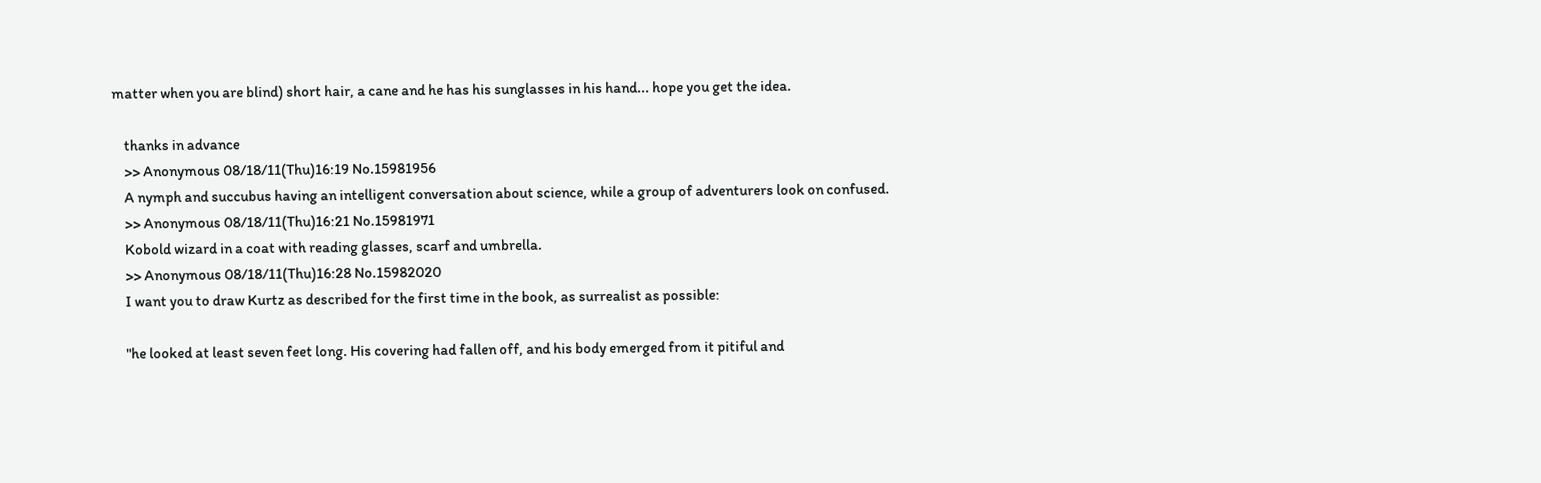matter when you are blind) short hair, a cane and he has his sunglasses in his hand... hope you get the idea.

    thanks in advance
    >> Anonymous 08/18/11(Thu)16:19 No.15981956
    A nymph and succubus having an intelligent conversation about science, while a group of adventurers look on confused.
    >> Anonymous 08/18/11(Thu)16:21 No.15981971
    Kobold wizard in a coat with reading glasses, scarf and umbrella.
    >> Anonymous 08/18/11(Thu)16:28 No.15982020
    I want you to draw Kurtz as described for the first time in the book, as surrealist as possible:

    "he looked at least seven feet long. His covering had fallen off, and his body emerged from it pitiful and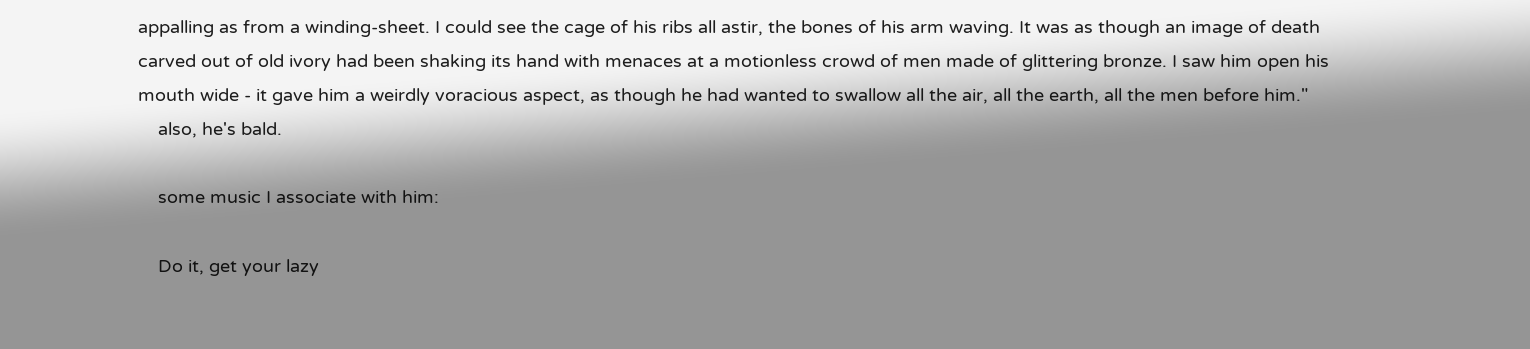appalling as from a winding-sheet. I could see the cage of his ribs all astir, the bones of his arm waving. It was as though an image of death carved out of old ivory had been shaking its hand with menaces at a motionless crowd of men made of glittering bronze. I saw him open his mouth wide - it gave him a weirdly voracious aspect, as though he had wanted to swallow all the air, all the earth, all the men before him."
    also, he's bald.

    some music I associate with him:

    Do it, get your lazy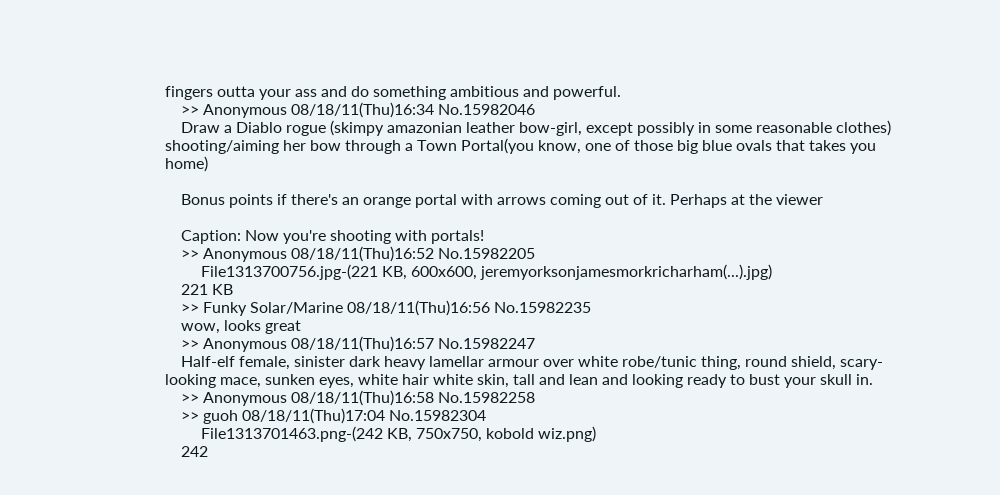fingers outta your ass and do something ambitious and powerful.
    >> Anonymous 08/18/11(Thu)16:34 No.15982046
    Draw a Diablo rogue (skimpy amazonian leather bow-girl, except possibly in some reasonable clothes) shooting/aiming her bow through a Town Portal(you know, one of those big blue ovals that takes you home)

    Bonus points if there's an orange portal with arrows coming out of it. Perhaps at the viewer

    Caption: Now you're shooting with portals!
    >> Anonymous 08/18/11(Thu)16:52 No.15982205
         File1313700756.jpg-(221 KB, 600x600, jeremyorksonjamesmorkricharham(...).jpg)
    221 KB
    >> Funky Solar/Marine 08/18/11(Thu)16:56 No.15982235
    wow, looks great
    >> Anonymous 08/18/11(Thu)16:57 No.15982247
    Half-elf female, sinister dark heavy lamellar armour over white robe/tunic thing, round shield, scary-looking mace, sunken eyes, white hair white skin, tall and lean and looking ready to bust your skull in.
    >> Anonymous 08/18/11(Thu)16:58 No.15982258
    >> guoh 08/18/11(Thu)17:04 No.15982304
         File1313701463.png-(242 KB, 750x750, kobold wiz.png)
    242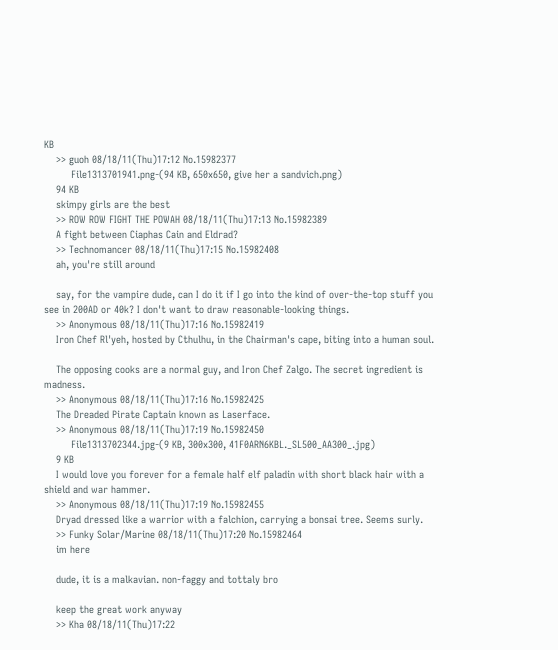KB
    >> guoh 08/18/11(Thu)17:12 No.15982377
         File1313701941.png-(94 KB, 650x650, give her a sandvich.png)
    94 KB
    skimpy girls are the best
    >> ROW ROW FIGHT THE POWAH 08/18/11(Thu)17:13 No.15982389
    A fight between Ciaphas Cain and Eldrad?
    >> Technomancer 08/18/11(Thu)17:15 No.15982408
    ah, you're still around

    say, for the vampire dude, can I do it if I go into the kind of over-the-top stuff you see in 200AD or 40k? I don't want to draw reasonable-looking things.
    >> Anonymous 08/18/11(Thu)17:16 No.15982419
    Iron Chef Rl'yeh, hosted by Cthulhu, in the Chairman's cape, biting into a human soul.

    The opposing cooks are a normal guy, and Iron Chef Zalgo. The secret ingredient is madness.
    >> Anonymous 08/18/11(Thu)17:16 No.15982425
    The Dreaded Pirate Captain known as Laserface.
    >> Anonymous 08/18/11(Thu)17:19 No.15982450
         File1313702344.jpg-(9 KB, 300x300, 41F0ARN6KBL._SL500_AA300_.jpg)
    9 KB
    I would love you forever for a female half elf paladin with short black hair with a shield and war hammer.
    >> Anonymous 08/18/11(Thu)17:19 No.15982455
    Dryad dressed like a warrior with a falchion, carrying a bonsai tree. Seems surly.
    >> Funky Solar/Marine 08/18/11(Thu)17:20 No.15982464
    im here

    dude, it is a malkavian. non-faggy and tottaly bro

    keep the great work anyway
    >> Kha 08/18/11(Thu)17:22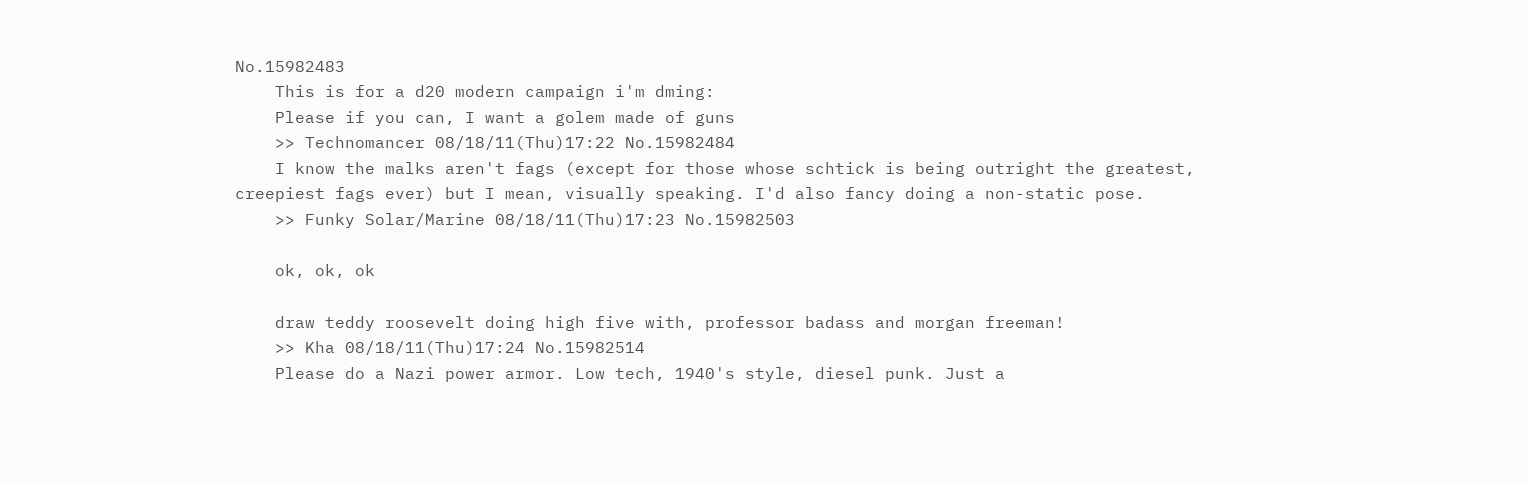No.15982483
    This is for a d20 modern campaign i'm dming:
    Please if you can, I want a golem made of guns
    >> Technomancer 08/18/11(Thu)17:22 No.15982484
    I know the malks aren't fags (except for those whose schtick is being outright the greatest, creepiest fags ever) but I mean, visually speaking. I'd also fancy doing a non-static pose.
    >> Funky Solar/Marine 08/18/11(Thu)17:23 No.15982503

    ok, ok, ok

    draw teddy roosevelt doing high five with, professor badass and morgan freeman!
    >> Kha 08/18/11(Thu)17:24 No.15982514
    Please do a Nazi power armor. Low tech, 1940's style, diesel punk. Just a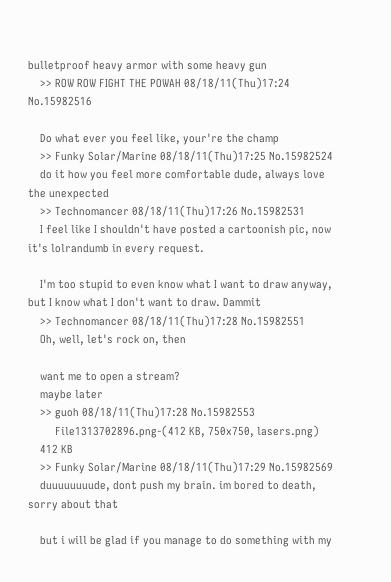bulletproof heavy armor with some heavy gun
    >> ROW ROW FIGHT THE POWAH 08/18/11(Thu)17:24 No.15982516

    Do what ever you feel like, your're the champ
    >> Funky Solar/Marine 08/18/11(Thu)17:25 No.15982524
    do it how you feel more comfortable dude, always love the unexpected
    >> Technomancer 08/18/11(Thu)17:26 No.15982531
    I feel like I shouldn't have posted a cartoonish pic, now it's lolrandumb in every request.

    I'm too stupid to even know what I want to draw anyway, but I know what I don't want to draw. Dammit
    >> Technomancer 08/18/11(Thu)17:28 No.15982551
    Oh, well, let's rock on, then

    want me to open a stream?
    maybe later
    >> guoh 08/18/11(Thu)17:28 No.15982553
         File1313702896.png-(412 KB, 750x750, lasers.png)
    412 KB
    >> Funky Solar/Marine 08/18/11(Thu)17:29 No.15982569
    duuuuuuuude, dont push my brain. im bored to death, sorry about that

    but i will be glad if you manage to do something with my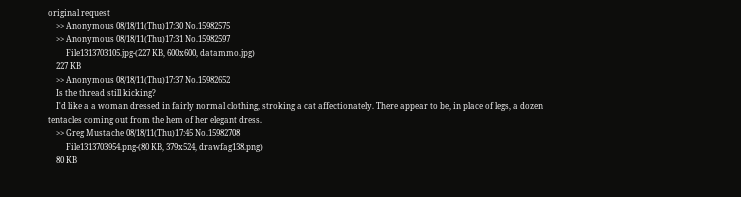original request
    >> Anonymous 08/18/11(Thu)17:30 No.15982575
    >> Anonymous 08/18/11(Thu)17:31 No.15982597
         File1313703105.jpg-(227 KB, 600x600, datammo.jpg)
    227 KB
    >> Anonymous 08/18/11(Thu)17:37 No.15982652
    Is the thread still kicking?
    I'd like a a woman dressed in fairly normal clothing, stroking a cat affectionately. There appear to be, in place of legs, a dozen tentacles coming out from the hem of her elegant dress.
    >> Greg Mustache 08/18/11(Thu)17:45 No.15982708
         File1313703954.png-(80 KB, 379x524, drawfag138.png)
    80 KB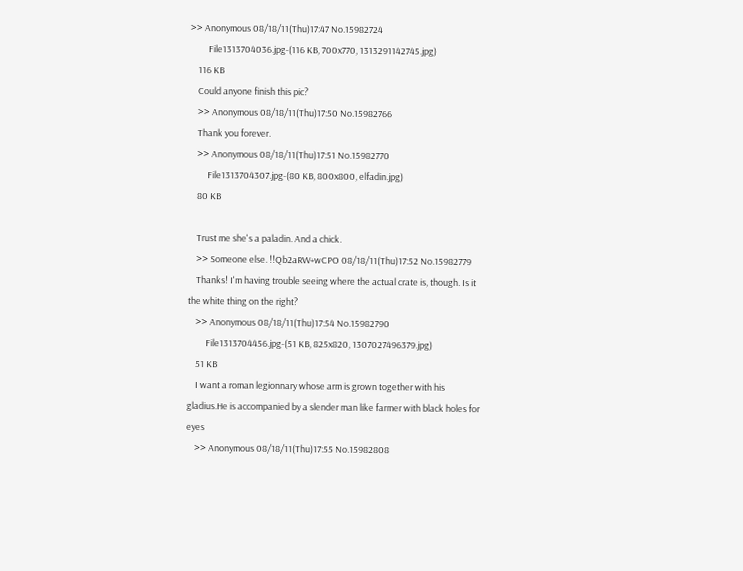>> Anonymous 08/18/11(Thu)17:47 No.15982724
         File1313704036.jpg-(116 KB, 700x770, 1313291142745.jpg)
    116 KB
    Could anyone finish this pic?
    >> Anonymous 08/18/11(Thu)17:50 No.15982766
    Thank you forever.
    >> Anonymous 08/18/11(Thu)17:51 No.15982770
         File1313704307.jpg-(80 KB, 800x800, elfadin.jpg)
    80 KB

    Trust me she's a paladin. And a chick.
    >> Someone else. !!Qb2aRW+wCPO 08/18/11(Thu)17:52 No.15982779
    Thanks! I'm having trouble seeing where the actual crate is, though. Is it the white thing on the right?
    >> Anonymous 08/18/11(Thu)17:54 No.15982790
         File1313704456.jpg-(51 KB, 825x820, 1307027496379.jpg)
    51 KB
    I want a roman legionnary whose arm is grown together with his gladius.He is accompanied by a slender man like farmer with black holes for eyes
    >> Anonymous 08/18/11(Thu)17:55 No.15982808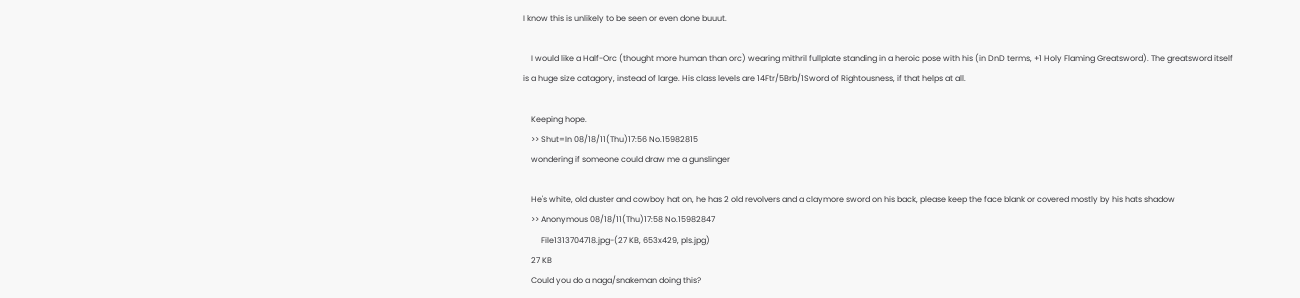I know this is unlikely to be seen or even done buuut.

    I would like a Half-Orc (thought more human than orc) wearing mithril fullplate standing in a heroic pose with his (in DnD terms, +1 Holy Flaming Greatsword). The greatsword itself is a huge size catagory, instead of large. His class levels are 14Ftr/5Brb/1Sword of Rightousness, if that helps at all.

    Keeping hope.
    >> Shut=In 08/18/11(Thu)17:56 No.15982815
    wondering if someone could draw me a gunslinger

    He's white, old duster and cowboy hat on, he has 2 old revolvers and a claymore sword on his back, please keep the face blank or covered mostly by his hats shadow
    >> Anonymous 08/18/11(Thu)17:58 No.15982847
         File1313704718.jpg-(27 KB, 653x429, pls.jpg)
    27 KB
    Could you do a naga/snakeman doing this?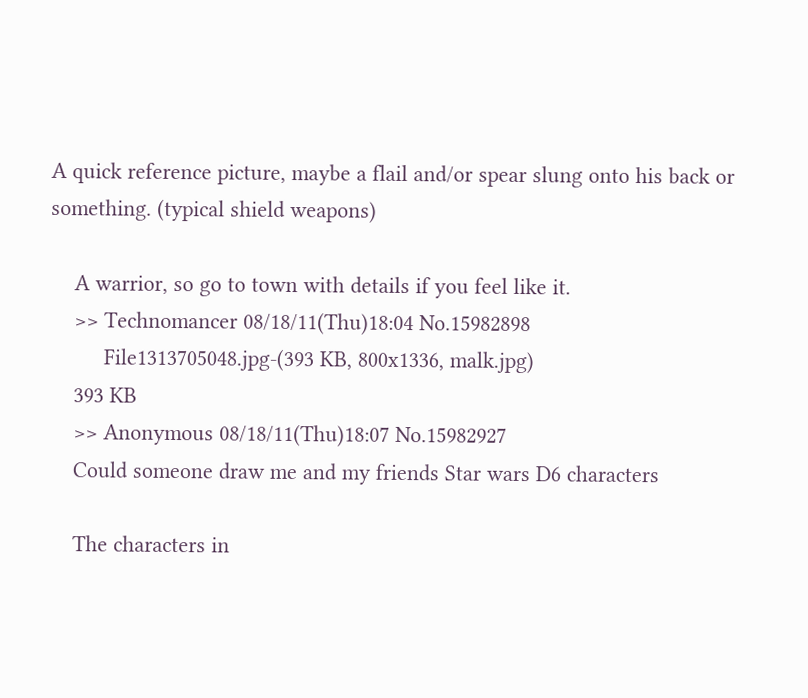A quick reference picture, maybe a flail and/or spear slung onto his back or something. (typical shield weapons)

    A warrior, so go to town with details if you feel like it.
    >> Technomancer 08/18/11(Thu)18:04 No.15982898
         File1313705048.jpg-(393 KB, 800x1336, malk.jpg)
    393 KB
    >> Anonymous 08/18/11(Thu)18:07 No.15982927
    Could someone draw me and my friends Star wars D6 characters

    The characters in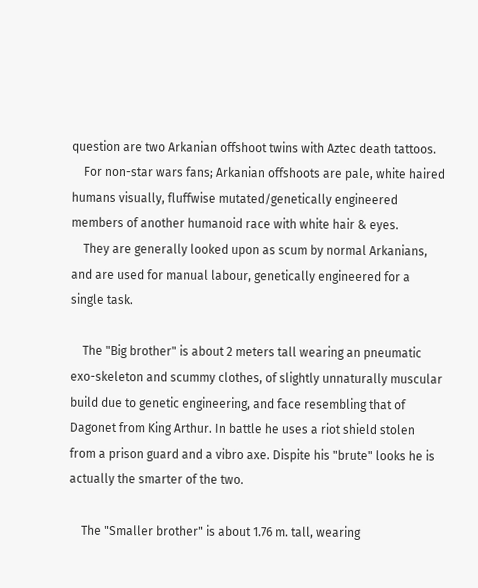question are two Arkanian offshoot twins with Aztec death tattoos.
    For non-star wars fans; Arkanian offshoots are pale, white haired humans visually, fluffwise mutated/genetically engineered members of another humanoid race with white hair & eyes.
    They are generally looked upon as scum by normal Arkanians, and are used for manual labour, genetically engineered for a single task.

    The "Big brother" is about 2 meters tall wearing an pneumatic exo-skeleton and scummy clothes, of slightly unnaturally muscular build due to genetic engineering, and face resembling that of Dagonet from King Arthur. In battle he uses a riot shield stolen from a prison guard and a vibro axe. Dispite his "brute" looks he is actually the smarter of the two.

    The "Smaller brother" is about 1.76 m. tall, wearing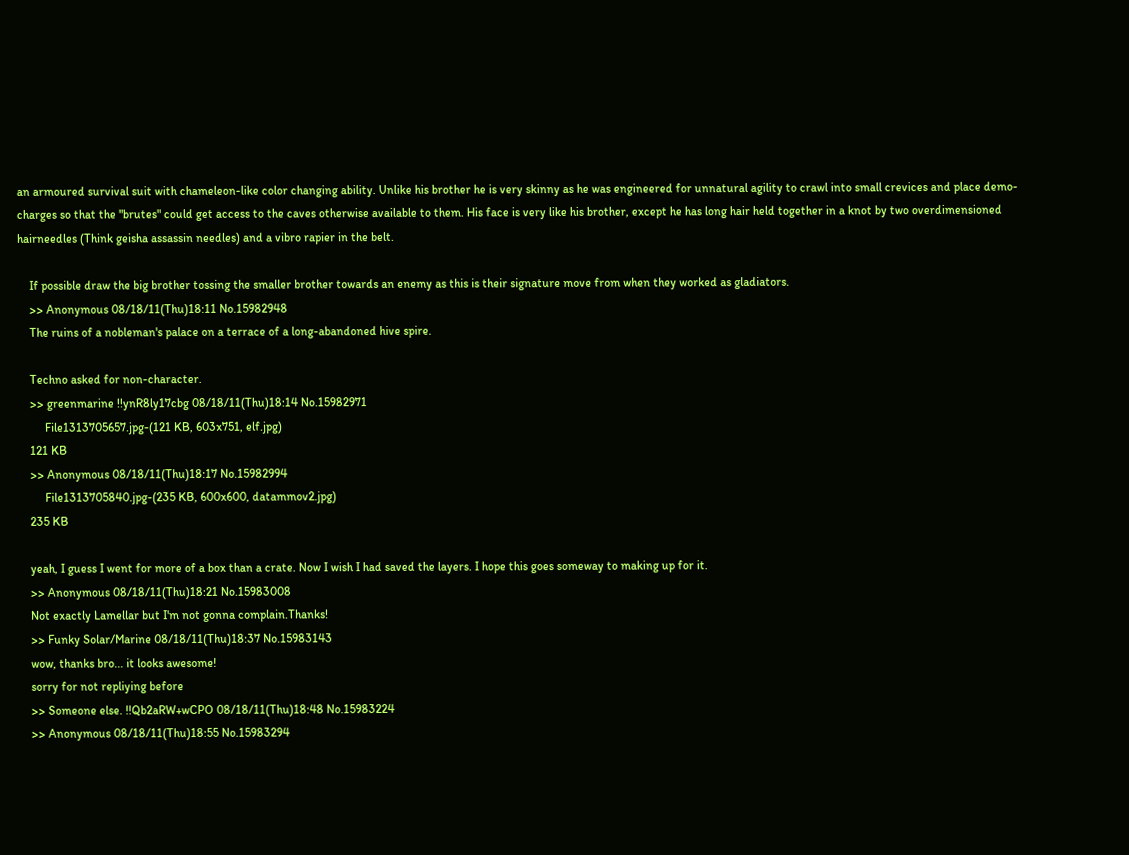an armoured survival suit with chameleon-like color changing ability. Unlike his brother he is very skinny as he was engineered for unnatural agility to crawl into small crevices and place demo-charges so that the "brutes" could get access to the caves otherwise available to them. His face is very like his brother, except he has long hair held together in a knot by two overdimensioned hairneedles (Think geisha assassin needles) and a vibro rapier in the belt.

    If possible draw the big brother tossing the smaller brother towards an enemy as this is their signature move from when they worked as gladiators.
    >> Anonymous 08/18/11(Thu)18:11 No.15982948
    The ruins of a nobleman's palace on a terrace of a long-abandoned hive spire.

    Techno asked for non-character.
    >> greenmarine !!ynR8ly17cbg 08/18/11(Thu)18:14 No.15982971
         File1313705657.jpg-(121 KB, 603x751, elf.jpg)
    121 KB
    >> Anonymous 08/18/11(Thu)18:17 No.15982994
         File1313705840.jpg-(235 KB, 600x600, datammov2.jpg)
    235 KB

    yeah, I guess I went for more of a box than a crate. Now I wish I had saved the layers. I hope this goes someway to making up for it.
    >> Anonymous 08/18/11(Thu)18:21 No.15983008
    Not exactly Lamellar but I'm not gonna complain.Thanks!
    >> Funky Solar/Marine 08/18/11(Thu)18:37 No.15983143
    wow, thanks bro... it looks awesome!
    sorry for not repliying before
    >> Someone else. !!Qb2aRW+wCPO 08/18/11(Thu)18:48 No.15983224
    >> Anonymous 08/18/11(Thu)18:55 No.15983294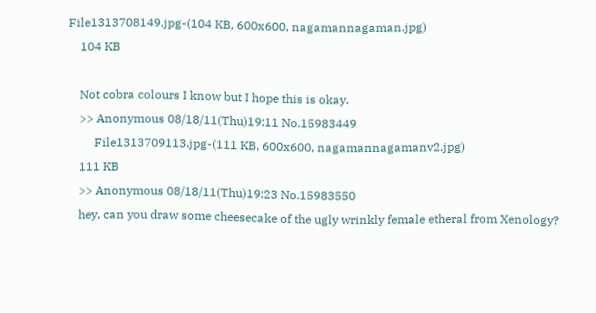File1313708149.jpg-(104 KB, 600x600, nagamannagaman.jpg)
    104 KB

    Not cobra colours I know but I hope this is okay.
    >> Anonymous 08/18/11(Thu)19:11 No.15983449
         File1313709113.jpg-(111 KB, 600x600, nagamannagamanv2.jpg)
    111 KB
    >> Anonymous 08/18/11(Thu)19:23 No.15983550
    hey, can you draw some cheesecake of the ugly wrinkly female etheral from Xenology?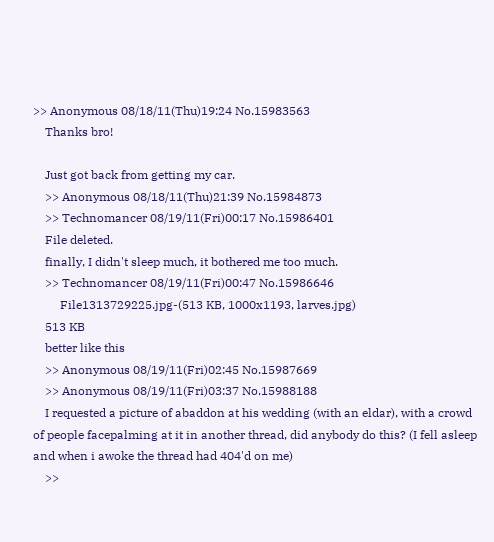>> Anonymous 08/18/11(Thu)19:24 No.15983563
    Thanks bro!

    Just got back from getting my car.
    >> Anonymous 08/18/11(Thu)21:39 No.15984873
    >> Technomancer 08/19/11(Fri)00:17 No.15986401
    File deleted.
    finally, I didn't sleep much, it bothered me too much.
    >> Technomancer 08/19/11(Fri)00:47 No.15986646
         File1313729225.jpg-(513 KB, 1000x1193, larves.jpg)
    513 KB
    better like this
    >> Anonymous 08/19/11(Fri)02:45 No.15987669
    >> Anonymous 08/19/11(Fri)03:37 No.15988188
    I requested a picture of abaddon at his wedding (with an eldar), with a crowd of people facepalming at it in another thread, did anybody do this? (I fell asleep and when i awoke the thread had 404'd on me)
    >>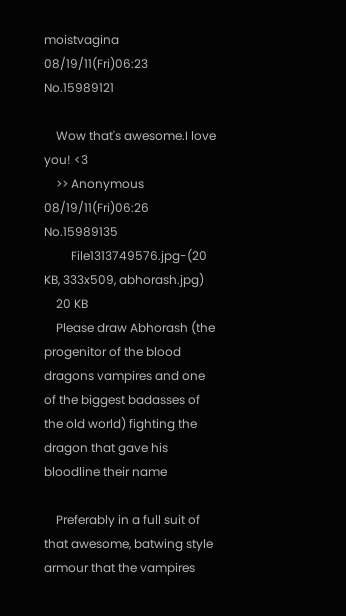moistvagina 08/19/11(Fri)06:23 No.15989121

    Wow that's awesome.I love you! <3
    >> Anonymous 08/19/11(Fri)06:26 No.15989135
         File1313749576.jpg-(20 KB, 333x509, abhorash.jpg)
    20 KB
    Please draw Abhorash (the progenitor of the blood dragons vampires and one of the biggest badasses of the old world) fighting the dragon that gave his bloodline their name

    Preferably in a full suit of that awesome, batwing style armour that the vampires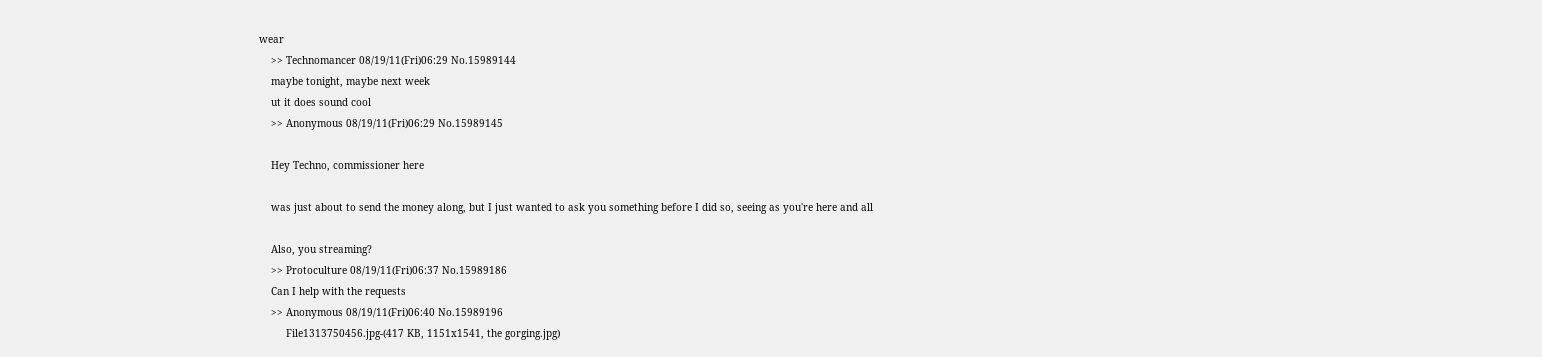wear
    >> Technomancer 08/19/11(Fri)06:29 No.15989144
    maybe tonight, maybe next week
    ut it does sound cool
    >> Anonymous 08/19/11(Fri)06:29 No.15989145

    Hey Techno, commissioner here

    was just about to send the money along, but I just wanted to ask you something before I did so, seeing as you're here and all

    Also, you streaming?
    >> Protoculture 08/19/11(Fri)06:37 No.15989186
    Can I help with the requests
    >> Anonymous 08/19/11(Fri)06:40 No.15989196
         File1313750456.jpg-(417 KB, 1151x1541, the gorging.jpg)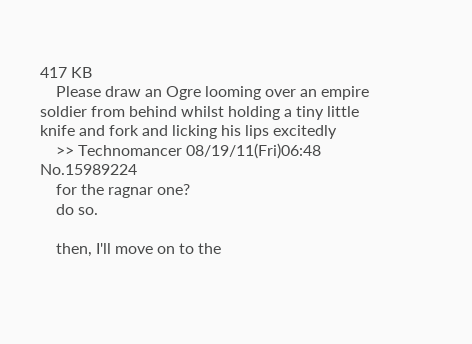417 KB
    Please draw an Ogre looming over an empire soldier from behind whilst holding a tiny little knife and fork and licking his lips excitedly
    >> Technomancer 08/19/11(Fri)06:48 No.15989224
    for the ragnar one?
    do so.

    then, I'll move on to the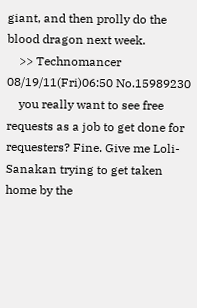giant, and then prolly do the blood dragon next week.
    >> Technomancer 08/19/11(Fri)06:50 No.15989230
    you really want to see free requests as a job to get done for requesters? Fine. Give me Loli-Sanakan trying to get taken home by the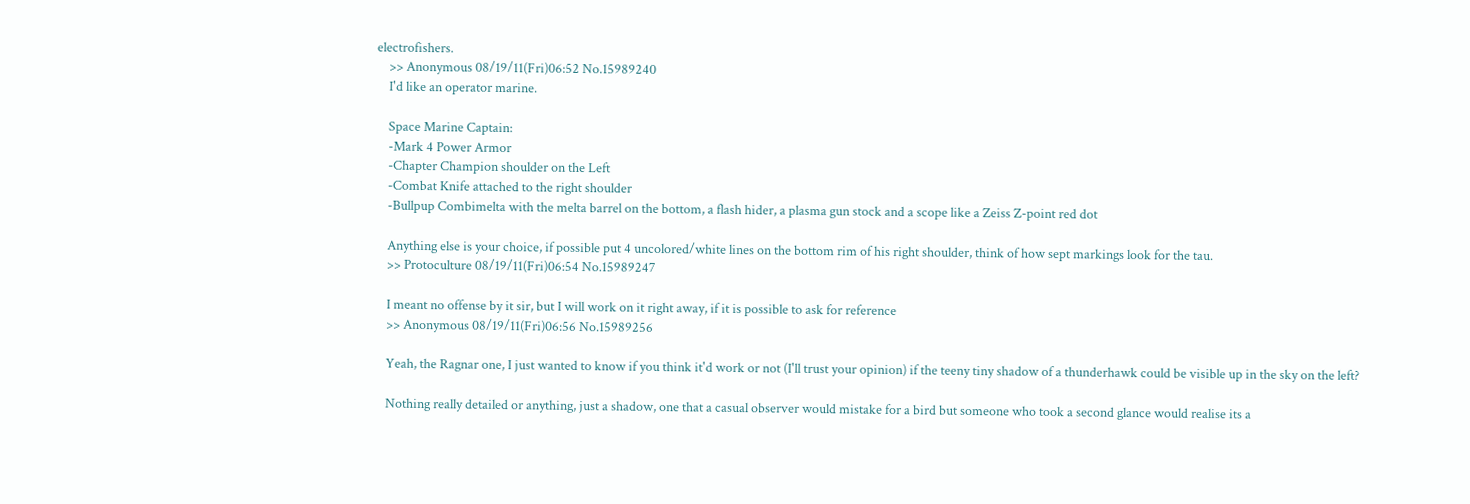electrofishers.
    >> Anonymous 08/19/11(Fri)06:52 No.15989240
    I'd like an operator marine.

    Space Marine Captain:
    -Mark 4 Power Armor
    -Chapter Champion shoulder on the Left
    -Combat Knife attached to the right shoulder
    -Bullpup Combimelta with the melta barrel on the bottom, a flash hider, a plasma gun stock and a scope like a Zeiss Z-point red dot

    Anything else is your choice, if possible put 4 uncolored/white lines on the bottom rim of his right shoulder, think of how sept markings look for the tau.
    >> Protoculture 08/19/11(Fri)06:54 No.15989247

    I meant no offense by it sir, but I will work on it right away, if it is possible to ask for reference
    >> Anonymous 08/19/11(Fri)06:56 No.15989256

    Yeah, the Ragnar one, I just wanted to know if you think it'd work or not (I'll trust your opinion) if the teeny tiny shadow of a thunderhawk could be visible up in the sky on the left?

    Nothing really detailed or anything, just a shadow, one that a casual observer would mistake for a bird but someone who took a second glance would realise its a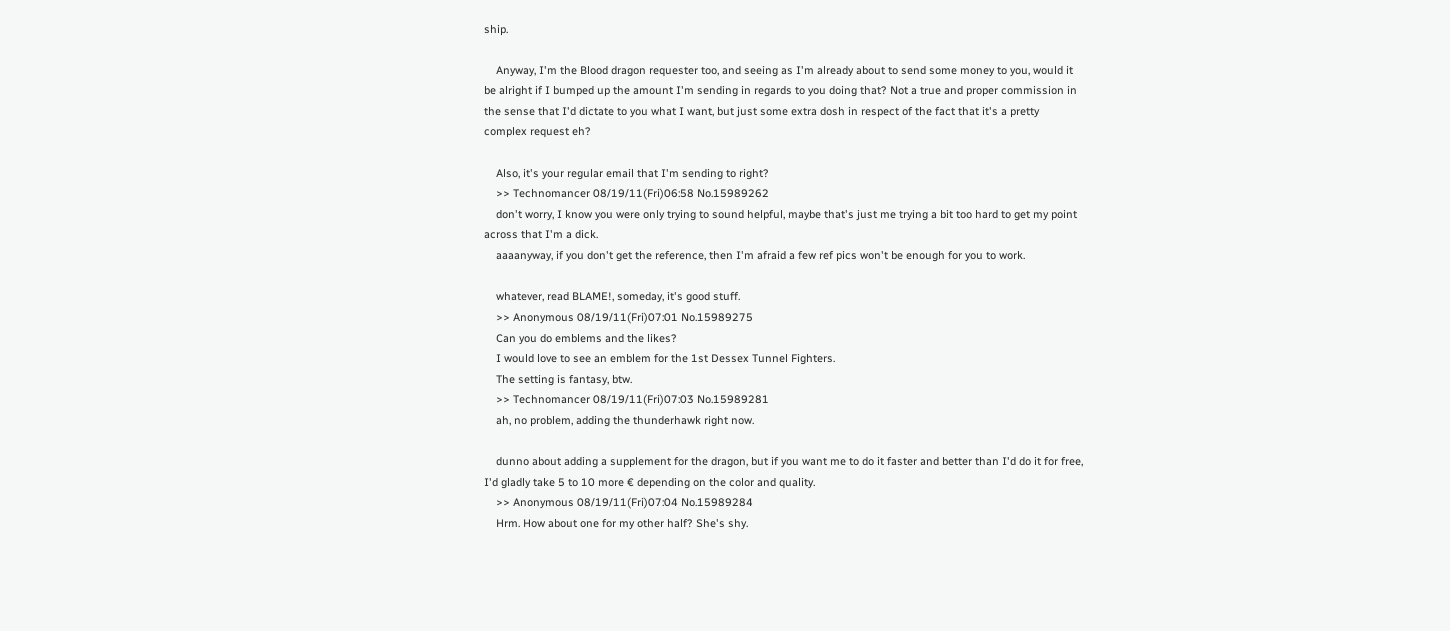ship.

    Anyway, I'm the Blood dragon requester too, and seeing as I'm already about to send some money to you, would it be alright if I bumped up the amount I'm sending in regards to you doing that? Not a true and proper commission in the sense that I'd dictate to you what I want, but just some extra dosh in respect of the fact that it's a pretty complex request eh?

    Also, it's your regular email that I'm sending to right?
    >> Technomancer 08/19/11(Fri)06:58 No.15989262
    don't worry, I know you were only trying to sound helpful, maybe that's just me trying a bit too hard to get my point across that I'm a dick.
    aaaanyway, if you don't get the reference, then I'm afraid a few ref pics won't be enough for you to work.

    whatever, read BLAME!, someday, it's good stuff.
    >> Anonymous 08/19/11(Fri)07:01 No.15989275
    Can you do emblems and the likes?
    I would love to see an emblem for the 1st Dessex Tunnel Fighters.
    The setting is fantasy, btw.
    >> Technomancer 08/19/11(Fri)07:03 No.15989281
    ah, no problem, adding the thunderhawk right now.

    dunno about adding a supplement for the dragon, but if you want me to do it faster and better than I'd do it for free, I'd gladly take 5 to 10 more € depending on the color and quality.
    >> Anonymous 08/19/11(Fri)07:04 No.15989284
    Hrm. How about one for my other half? She's shy.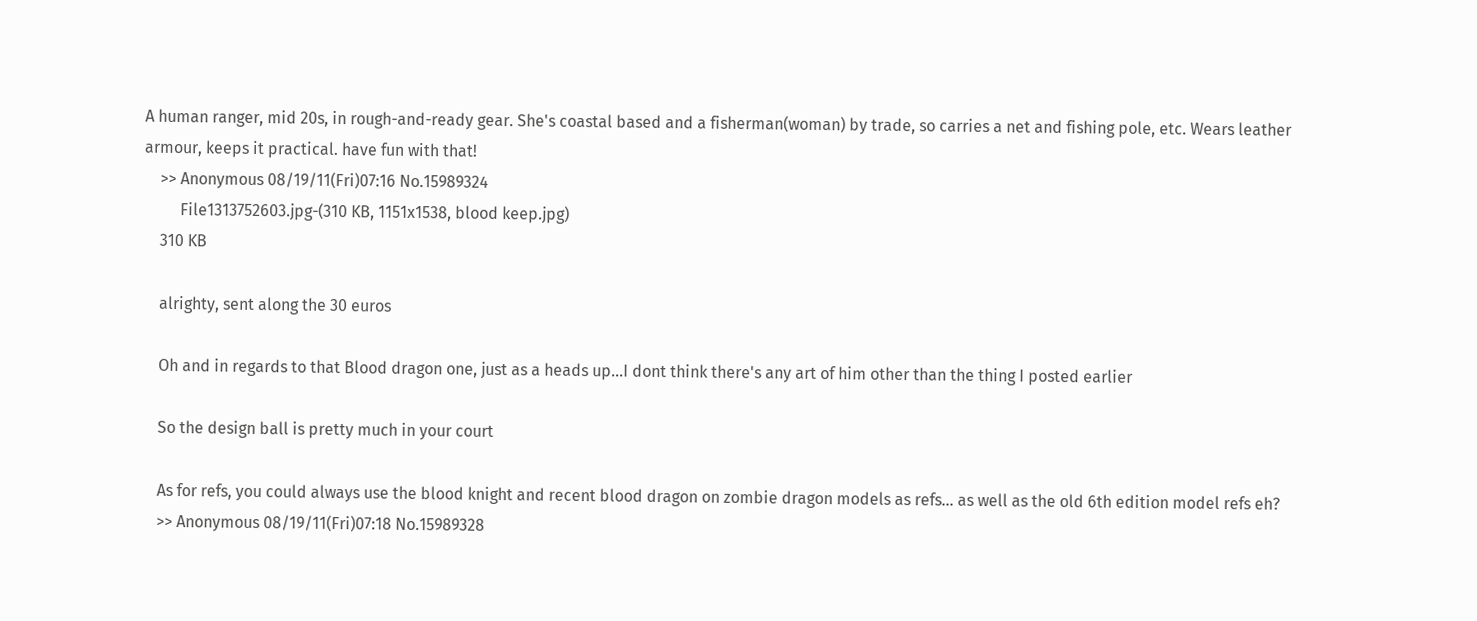A human ranger, mid 20s, in rough-and-ready gear. She's coastal based and a fisherman(woman) by trade, so carries a net and fishing pole, etc. Wears leather armour, keeps it practical. have fun with that!
    >> Anonymous 08/19/11(Fri)07:16 No.15989324
         File1313752603.jpg-(310 KB, 1151x1538, blood keep.jpg)
    310 KB

    alrighty, sent along the 30 euros

    Oh and in regards to that Blood dragon one, just as a heads up...I dont think there's any art of him other than the thing I posted earlier

    So the design ball is pretty much in your court

    As for refs, you could always use the blood knight and recent blood dragon on zombie dragon models as refs... as well as the old 6th edition model refs eh?
    >> Anonymous 08/19/11(Fri)07:18 No.15989328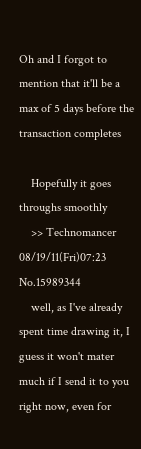Oh and I forgot to mention that it'll be a max of 5 days before the transaction completes

    Hopefully it goes throughs smoothly
    >> Technomancer 08/19/11(Fri)07:23 No.15989344
    well, as I've already spent time drawing it, I guess it won't mater much if I send it to you right now, even for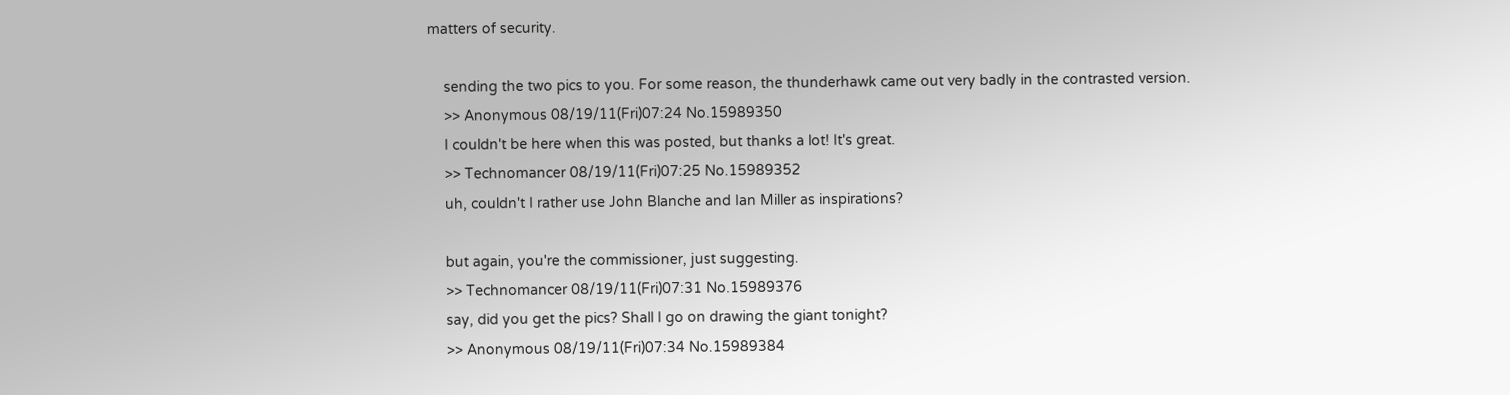matters of security.

    sending the two pics to you. For some reason, the thunderhawk came out very badly in the contrasted version.
    >> Anonymous 08/19/11(Fri)07:24 No.15989350
    I couldn't be here when this was posted, but thanks a lot! It's great.
    >> Technomancer 08/19/11(Fri)07:25 No.15989352
    uh, couldn't I rather use John Blanche and Ian Miller as inspirations?

    but again, you're the commissioner, just suggesting.
    >> Technomancer 08/19/11(Fri)07:31 No.15989376
    say, did you get the pics? Shall I go on drawing the giant tonight?
    >> Anonymous 08/19/11(Fri)07:34 No.15989384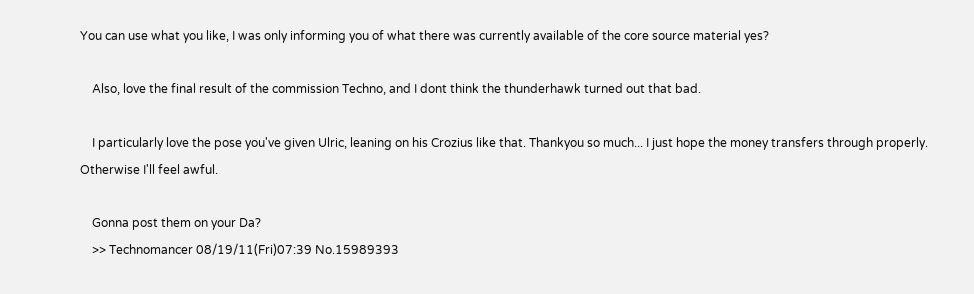You can use what you like, I was only informing you of what there was currently available of the core source material yes?

    Also, love the final result of the commission Techno, and I dont think the thunderhawk turned out that bad.

    I particularly love the pose you've given Ulric, leaning on his Crozius like that. Thankyou so much... I just hope the money transfers through properly. Otherwise I'll feel awful.

    Gonna post them on your Da?
    >> Technomancer 08/19/11(Fri)07:39 No.15989393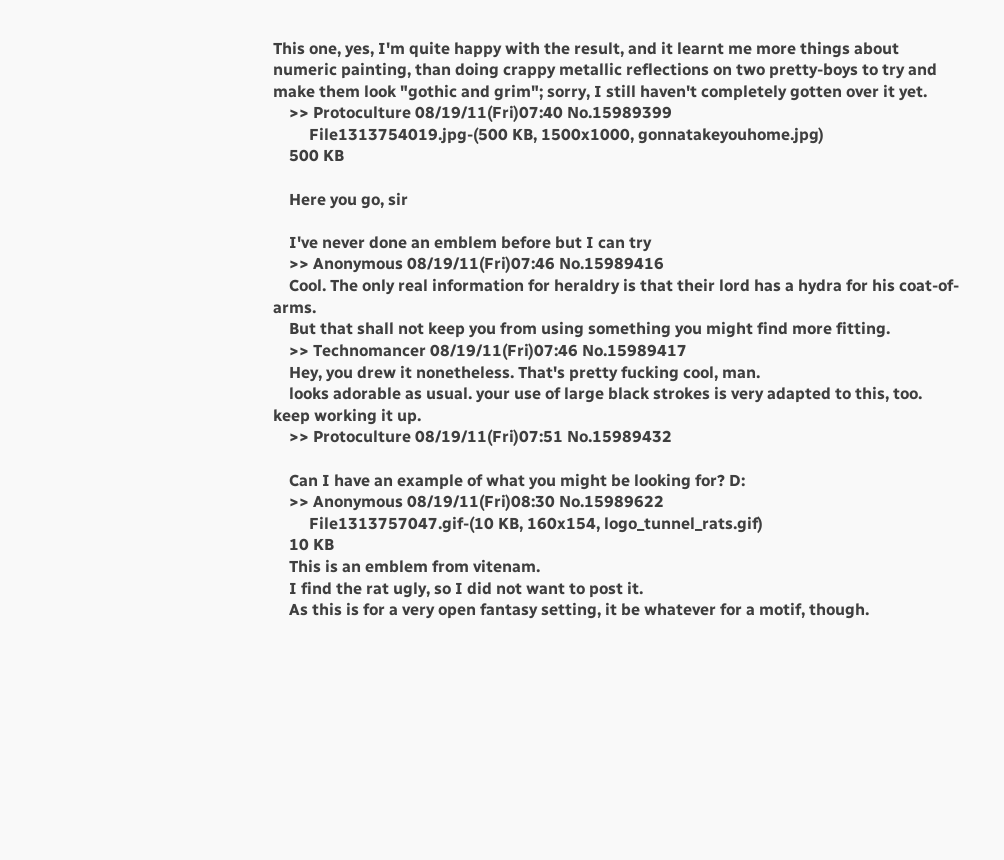This one, yes, I'm quite happy with the result, and it learnt me more things about numeric painting, than doing crappy metallic reflections on two pretty-boys to try and make them look "gothic and grim"; sorry, I still haven't completely gotten over it yet.
    >> Protoculture 08/19/11(Fri)07:40 No.15989399
         File1313754019.jpg-(500 KB, 1500x1000, gonnatakeyouhome.jpg)
    500 KB

    Here you go, sir

    I've never done an emblem before but I can try
    >> Anonymous 08/19/11(Fri)07:46 No.15989416
    Cool. The only real information for heraldry is that their lord has a hydra for his coat-of-arms.
    But that shall not keep you from using something you might find more fitting.
    >> Technomancer 08/19/11(Fri)07:46 No.15989417
    Hey, you drew it nonetheless. That's pretty fucking cool, man.
    looks adorable as usual. your use of large black strokes is very adapted to this, too. keep working it up.
    >> Protoculture 08/19/11(Fri)07:51 No.15989432

    Can I have an example of what you might be looking for? D:
    >> Anonymous 08/19/11(Fri)08:30 No.15989622
         File1313757047.gif-(10 KB, 160x154, logo_tunnel_rats.gif)
    10 KB
    This is an emblem from vitenam.
    I find the rat ugly, so I did not want to post it.
    As this is for a very open fantasy setting, it be whatever for a motif, though.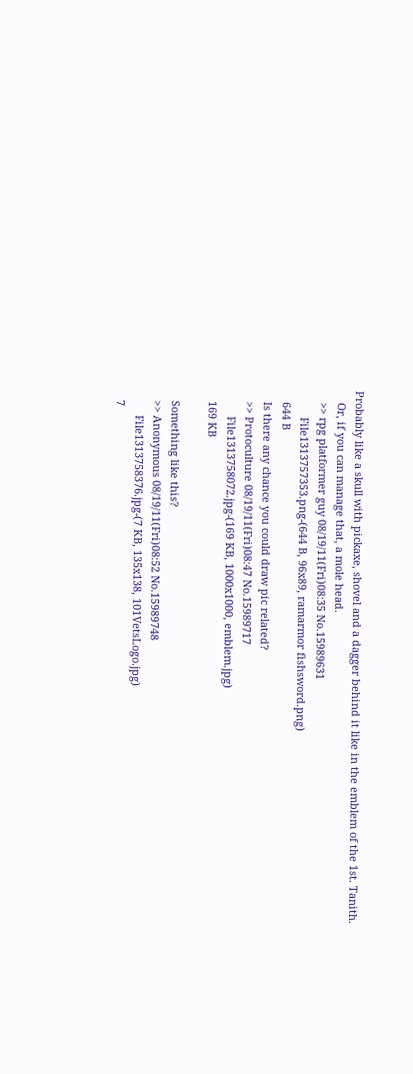Probably like a skull with pickaxe, shovel and a dagger behind it like in the emblem of the 1st. Tanith.
    Or, if you can manage that, a mole head.
    >> rpg platformer guy 08/19/11(Fri)08:35 No.15989631
         File1313757353.png-(644 B, 96x89, ramarmor fishsword.png)
    644 B
    Is there any chance you could draw pic related?
    >> Protoculture 08/19/11(Fri)08:47 No.15989717
         File1313758072.jpg-(169 KB, 1000x1000, emblem.jpg)
    169 KB

    Something like this?
    >> Anonymous 08/19/11(Fri)08:52 No.15989748
         File1313758376.jpg-(7 KB, 135x138, 101VetsLogo.jpg)
    7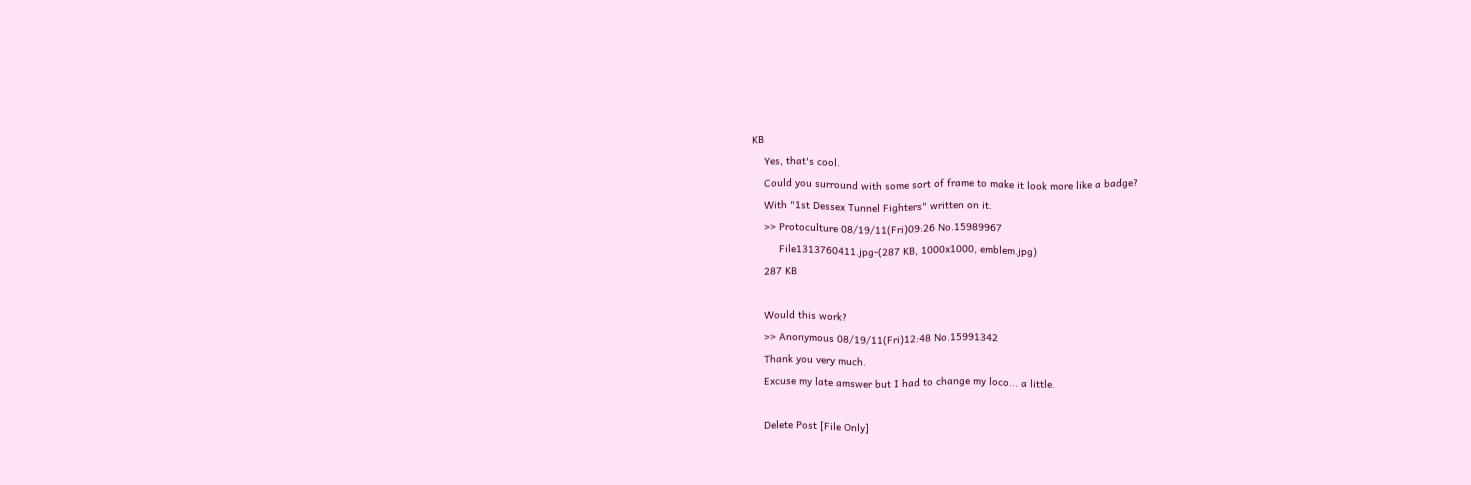KB
    Yes, that's cool.
    Could you surround with some sort of frame to make it look more like a badge?
    With "1st Dessex Tunnel Fighters" written on it.
    >> Protoculture 08/19/11(Fri)09:26 No.15989967
         File1313760411.jpg-(287 KB, 1000x1000, emblem.jpg)
    287 KB

    Would this work?
    >> Anonymous 08/19/11(Fri)12:48 No.15991342
    Thank you very much.
    Excuse my late amswer but I had to change my loco... a little.

    Delete Post [File Only]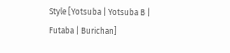Style [Yotsuba | Yotsuba B | Futaba | Burichan]